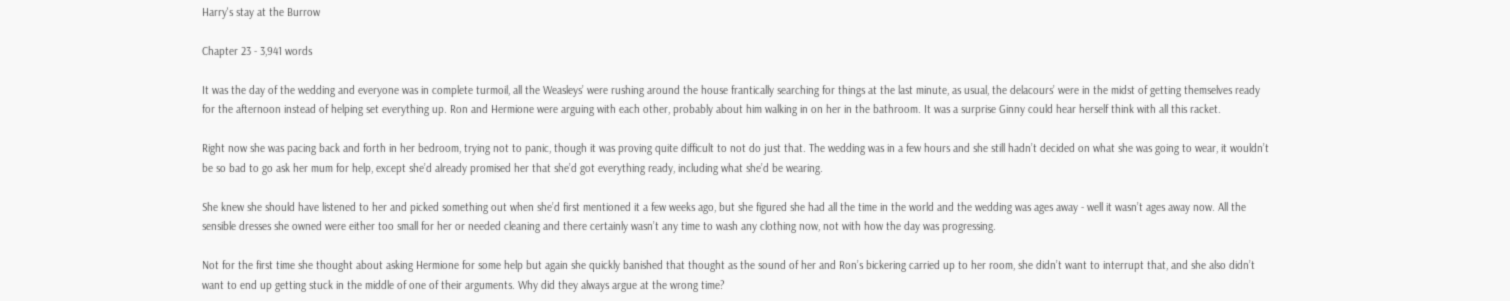Harry's stay at the Burrow

Chapter 23 - 3,941 words

It was the day of the wedding and everyone was in complete turmoil, all the Weasleys’ were rushing around the house frantically searching for things at the last minute, as usual, the delacours’ were in the midst of getting themselves ready for the afternoon instead of helping set everything up. Ron and Hermione were arguing with each other, probably about him walking in on her in the bathroom. It was a surprise Ginny could hear herself think with all this racket.

Right now she was pacing back and forth in her bedroom, trying not to panic, though it was proving quite difficult to not do just that. The wedding was in a few hours and she still hadn’t decided on what she was going to wear, it wouldn’t be so bad to go ask her mum for help, except she’d already promised her that she’d got everything ready, including what she’d be wearing.

She knew she should have listened to her and picked something out when she’d first mentioned it a few weeks ago, but she figured she had all the time in the world and the wedding was ages away - well it wasn’t ages away now. All the sensible dresses she owned were either too small for her or needed cleaning and there certainly wasn’t any time to wash any clothing now, not with how the day was progressing.

Not for the first time she thought about asking Hermione for some help but again she quickly banished that thought as the sound of her and Ron’s bickering carried up to her room, she didn’t want to interrupt that, and she also didn’t want to end up getting stuck in the middle of one of their arguments. Why did they always argue at the wrong time?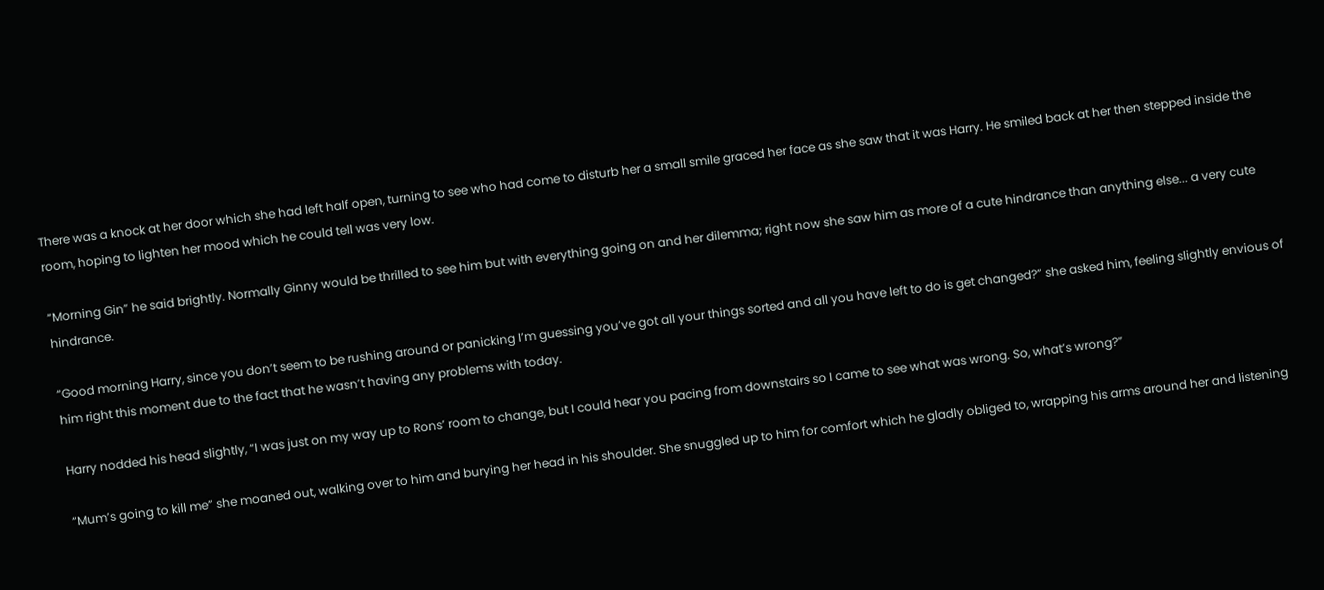There was a knock at her door which she had left half open, turning to see who had come to disturb her a small smile graced her face as she saw that it was Harry. He smiled back at her then stepped inside the room, hoping to lighten her mood which he could tell was very low.

“Morning Gin” he said brightly. Normally Ginny would be thrilled to see him but with everything going on and her dilemma; right now she saw him as more of a cute hindrance than anything else... a very cute hindrance.

“Good morning Harry, since you don’t seem to be rushing around or panicking I’m guessing you’ve got all your things sorted and all you have left to do is get changed?” she asked him, feeling slightly envious of him right this moment due to the fact that he wasn’t having any problems with today.

Harry nodded his head slightly, “I was just on my way up to Rons’ room to change, but I could hear you pacing from downstairs so I came to see what was wrong. So, what’s wrong?”

“Mum’s going to kill me” she moaned out, walking over to him and burying her head in his shoulder. She snuggled up to him for comfort which he gladly obliged to, wrapping his arms around her and listening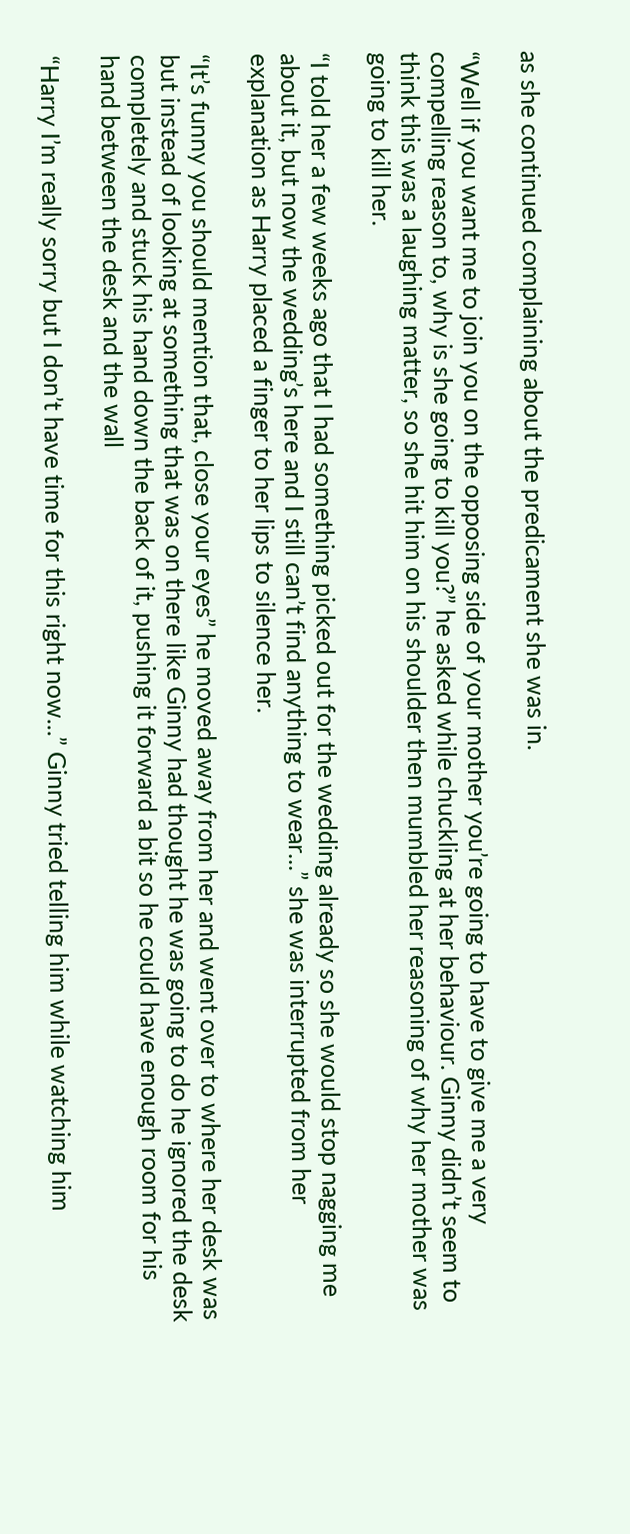as she continued complaining about the predicament she was in.

“Well if you want me to join you on the opposing side of your mother you’re going to have to give me a very compelling reason to, why is she going to kill you?” he asked while chuckling at her behaviour. Ginny didn’t seem to think this was a laughing matter, so she hit him on his shoulder then mumbled her reasoning of why her mother was going to kill her.

“I told her a few weeks ago that I had something picked out for the wedding already so she would stop nagging me about it, but now the wedding’s here and I still can’t find anything to wear...” she was interrupted from her explanation as Harry placed a finger to her lips to silence her.

“It’s funny you should mention that, close your eyes” he moved away from her and went over to where her desk was but instead of looking at something that was on there like Ginny had thought he was going to do he ignored the desk completely and stuck his hand down the back of it, pushing it forward a bit so he could have enough room for his hand between the desk and the wall

“Harry I’m really sorry but I don’t have time for this right now...” Ginny tried telling him while watching him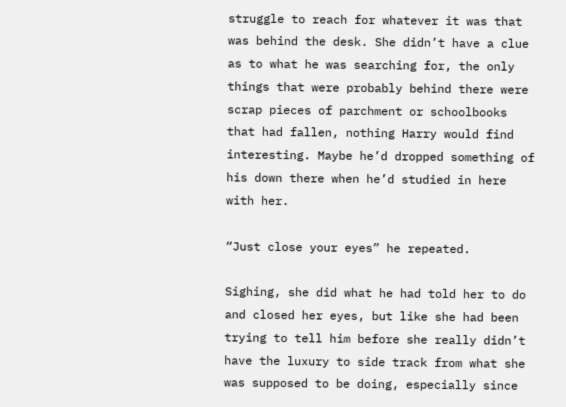struggle to reach for whatever it was that was behind the desk. She didn’t have a clue as to what he was searching for, the only things that were probably behind there were scrap pieces of parchment or schoolbooks that had fallen, nothing Harry would find interesting. Maybe he’d dropped something of his down there when he’d studied in here with her.

“Just close your eyes” he repeated.

Sighing, she did what he had told her to do and closed her eyes, but like she had been trying to tell him before she really didn’t have the luxury to side track from what she was supposed to be doing, especially since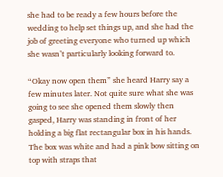she had to be ready a few hours before the wedding to help set things up, and she had the job of greeting everyone who turned up which she wasn’t particularly looking forward to.

“Okay now open them” she heard Harry say a few minutes later. Not quite sure what she was going to see she opened them slowly then gasped, Harry was standing in front of her holding a big flat rectangular box in his hands. The box was white and had a pink bow sitting on top with straps that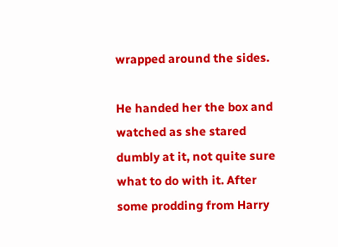wrapped around the sides.

He handed her the box and watched as she stared dumbly at it, not quite sure what to do with it. After some prodding from Harry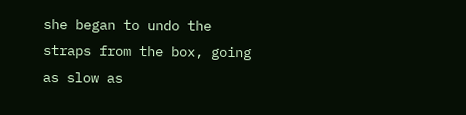she began to undo the straps from the box, going as slow as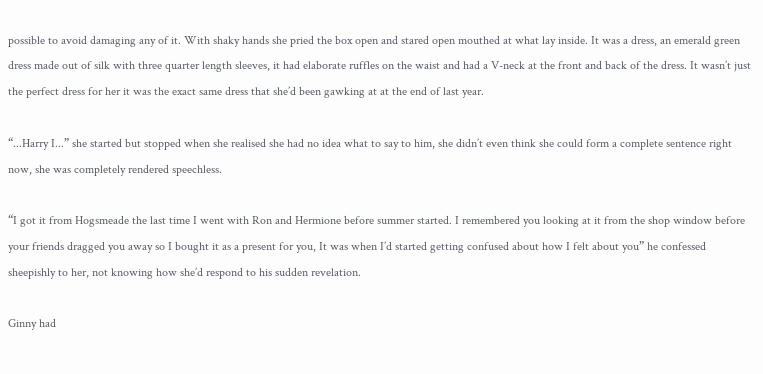possible to avoid damaging any of it. With shaky hands she pried the box open and stared open mouthed at what lay inside. It was a dress, an emerald green dress made out of silk with three quarter length sleeves, it had elaborate ruffles on the waist and had a V-neck at the front and back of the dress. It wasn’t just the perfect dress for her it was the exact same dress that she’d been gawking at at the end of last year.

“...Harry I...” she started but stopped when she realised she had no idea what to say to him, she didn’t even think she could form a complete sentence right now, she was completely rendered speechless.

“I got it from Hogsmeade the last time I went with Ron and Hermione before summer started. I remembered you looking at it from the shop window before your friends dragged you away so I bought it as a present for you, It was when I’d started getting confused about how I felt about you” he confessed sheepishly to her, not knowing how she’d respond to his sudden revelation.

Ginny had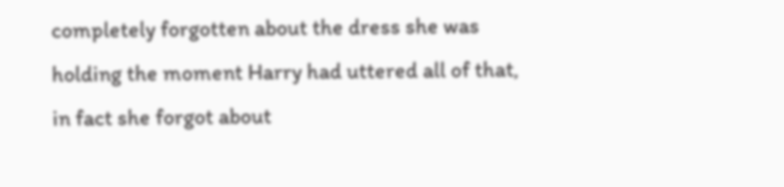completely forgotten about the dress she was holding the moment Harry had uttered all of that, in fact she forgot about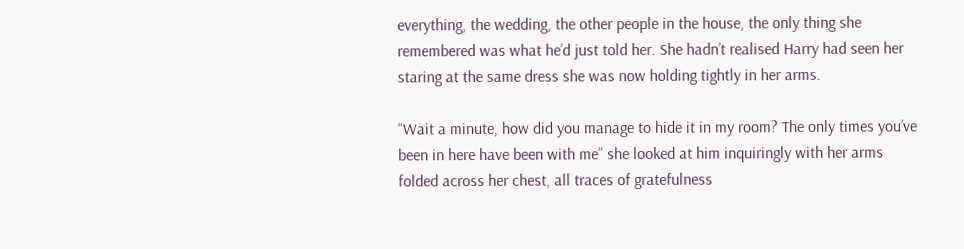everything, the wedding, the other people in the house, the only thing she remembered was what he’d just told her. She hadn’t realised Harry had seen her staring at the same dress she was now holding tightly in her arms.

“Wait a minute, how did you manage to hide it in my room? The only times you’ve been in here have been with me” she looked at him inquiringly with her arms folded across her chest, all traces of gratefulness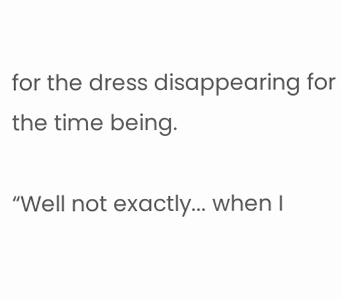for the dress disappearing for the time being.

“Well not exactly... when I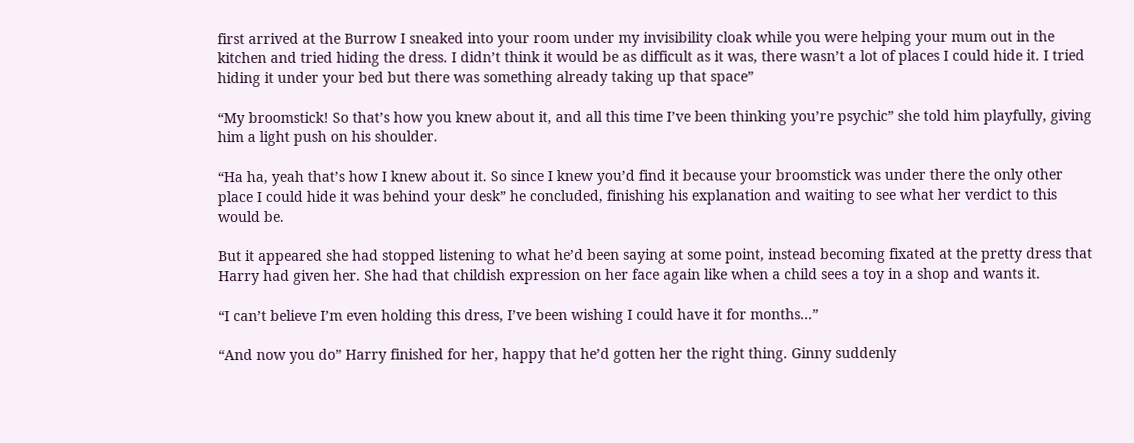first arrived at the Burrow I sneaked into your room under my invisibility cloak while you were helping your mum out in the kitchen and tried hiding the dress. I didn’t think it would be as difficult as it was, there wasn’t a lot of places I could hide it. I tried hiding it under your bed but there was something already taking up that space”

“My broomstick! So that’s how you knew about it, and all this time I’ve been thinking you’re psychic” she told him playfully, giving him a light push on his shoulder.

“Ha ha, yeah that’s how I knew about it. So since I knew you’d find it because your broomstick was under there the only other place I could hide it was behind your desk” he concluded, finishing his explanation and waiting to see what her verdict to this would be.

But it appeared she had stopped listening to what he’d been saying at some point, instead becoming fixated at the pretty dress that Harry had given her. She had that childish expression on her face again like when a child sees a toy in a shop and wants it.

“I can’t believe I’m even holding this dress, I’ve been wishing I could have it for months...”

“And now you do” Harry finished for her, happy that he’d gotten her the right thing. Ginny suddenly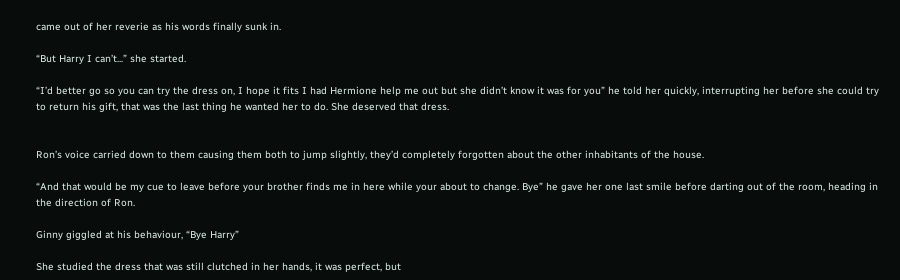came out of her reverie as his words finally sunk in.

“But Harry I can’t...” she started.

“I’d better go so you can try the dress on, I hope it fits I had Hermione help me out but she didn’t know it was for you” he told her quickly, interrupting her before she could try to return his gift, that was the last thing he wanted her to do. She deserved that dress.


Ron’s voice carried down to them causing them both to jump slightly, they’d completely forgotten about the other inhabitants of the house.

“And that would be my cue to leave before your brother finds me in here while your about to change. Bye” he gave her one last smile before darting out of the room, heading in the direction of Ron.

Ginny giggled at his behaviour, “Bye Harry”

She studied the dress that was still clutched in her hands, it was perfect, but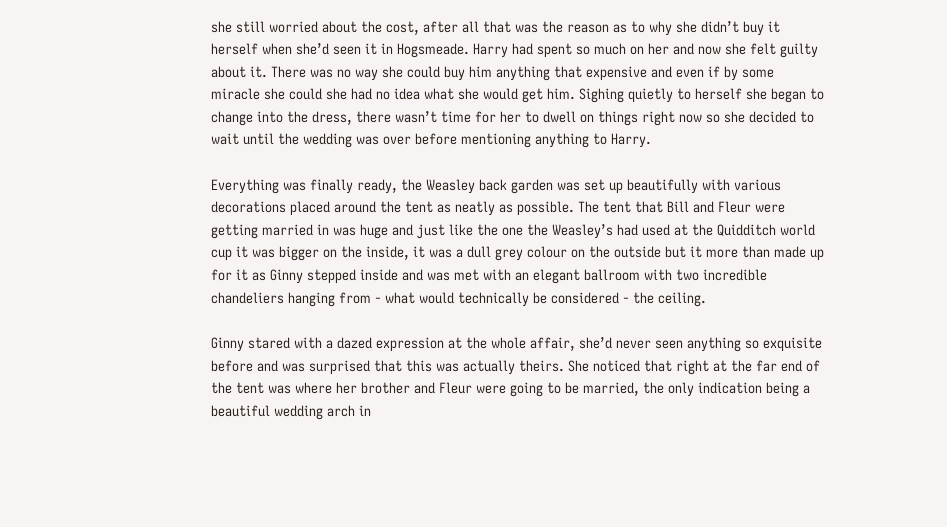she still worried about the cost, after all that was the reason as to why she didn’t buy it herself when she’d seen it in Hogsmeade. Harry had spent so much on her and now she felt guilty about it. There was no way she could buy him anything that expensive and even if by some miracle she could she had no idea what she would get him. Sighing quietly to herself she began to change into the dress, there wasn’t time for her to dwell on things right now so she decided to wait until the wedding was over before mentioning anything to Harry.

Everything was finally ready, the Weasley back garden was set up beautifully with various decorations placed around the tent as neatly as possible. The tent that Bill and Fleur were getting married in was huge and just like the one the Weasley’s had used at the Quidditch world cup it was bigger on the inside, it was a dull grey colour on the outside but it more than made up for it as Ginny stepped inside and was met with an elegant ballroom with two incredible chandeliers hanging from - what would technically be considered - the ceiling.

Ginny stared with a dazed expression at the whole affair, she’d never seen anything so exquisite before and was surprised that this was actually theirs. She noticed that right at the far end of the tent was where her brother and Fleur were going to be married, the only indication being a beautiful wedding arch in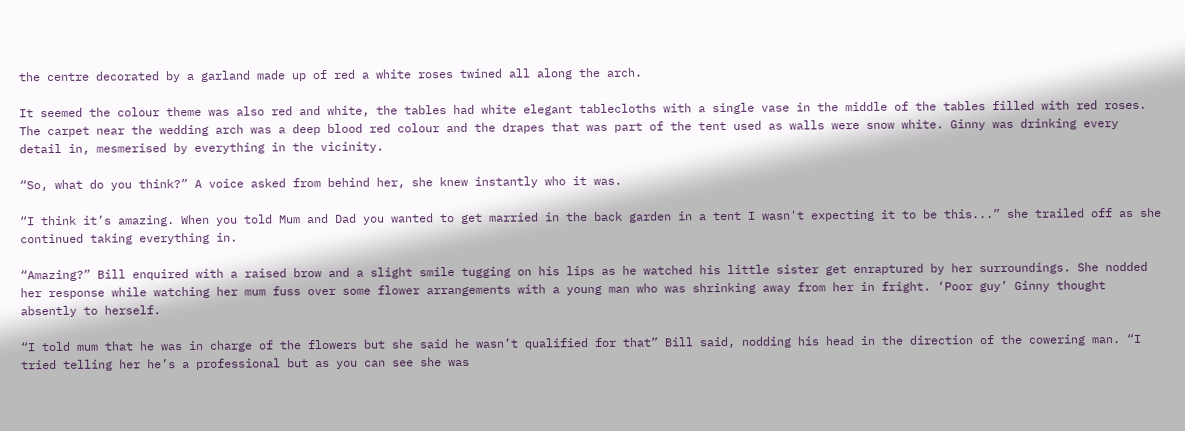the centre decorated by a garland made up of red a white roses twined all along the arch.

It seemed the colour theme was also red and white, the tables had white elegant tablecloths with a single vase in the middle of the tables filled with red roses. The carpet near the wedding arch was a deep blood red colour and the drapes that was part of the tent used as walls were snow white. Ginny was drinking every detail in, mesmerised by everything in the vicinity.

“So, what do you think?” A voice asked from behind her, she knew instantly who it was.

“I think it’s amazing. When you told Mum and Dad you wanted to get married in the back garden in a tent I wasn't expecting it to be this...” she trailed off as she continued taking everything in.

“Amazing?” Bill enquired with a raised brow and a slight smile tugging on his lips as he watched his little sister get enraptured by her surroundings. She nodded her response while watching her mum fuss over some flower arrangements with a young man who was shrinking away from her in fright. ‘Poor guy’ Ginny thought absently to herself.

“I told mum that he was in charge of the flowers but she said he wasn’t qualified for that” Bill said, nodding his head in the direction of the cowering man. “I tried telling her he’s a professional but as you can see she was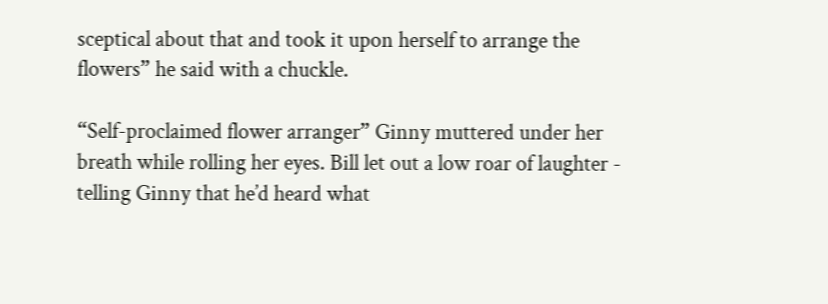sceptical about that and took it upon herself to arrange the flowers” he said with a chuckle.

“Self-proclaimed flower arranger” Ginny muttered under her breath while rolling her eyes. Bill let out a low roar of laughter - telling Ginny that he’d heard what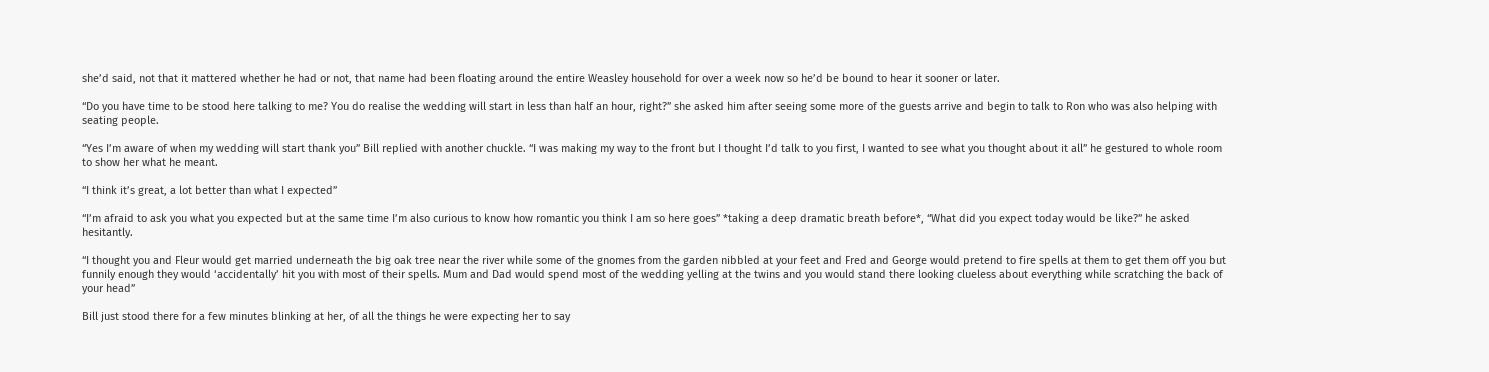she’d said, not that it mattered whether he had or not, that name had been floating around the entire Weasley household for over a week now so he’d be bound to hear it sooner or later.

“Do you have time to be stood here talking to me? You do realise the wedding will start in less than half an hour, right?” she asked him after seeing some more of the guests arrive and begin to talk to Ron who was also helping with seating people.

“Yes I’m aware of when my wedding will start thank you” Bill replied with another chuckle. “I was making my way to the front but I thought I’d talk to you first, I wanted to see what you thought about it all” he gestured to whole room to show her what he meant.

“I think it’s great, a lot better than what I expected”

“I’m afraid to ask you what you expected but at the same time I’m also curious to know how romantic you think I am so here goes” *taking a deep dramatic breath before*, “What did you expect today would be like?” he asked hesitantly.

“I thought you and Fleur would get married underneath the big oak tree near the river while some of the gnomes from the garden nibbled at your feet and Fred and George would pretend to fire spells at them to get them off you but funnily enough they would ‘accidentally’ hit you with most of their spells. Mum and Dad would spend most of the wedding yelling at the twins and you would stand there looking clueless about everything while scratching the back of your head”

Bill just stood there for a few minutes blinking at her, of all the things he were expecting her to say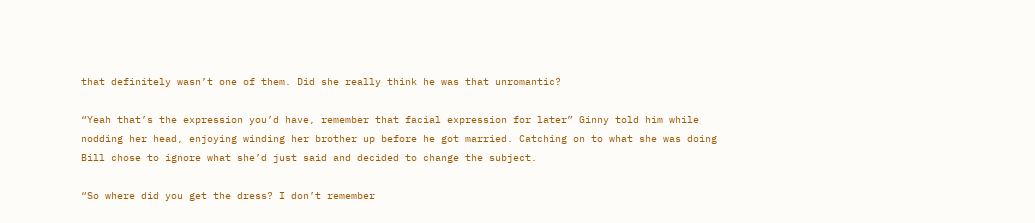that definitely wasn’t one of them. Did she really think he was that unromantic?

“Yeah that’s the expression you’d have, remember that facial expression for later” Ginny told him while nodding her head, enjoying winding her brother up before he got married. Catching on to what she was doing Bill chose to ignore what she’d just said and decided to change the subject.

“So where did you get the dress? I don’t remember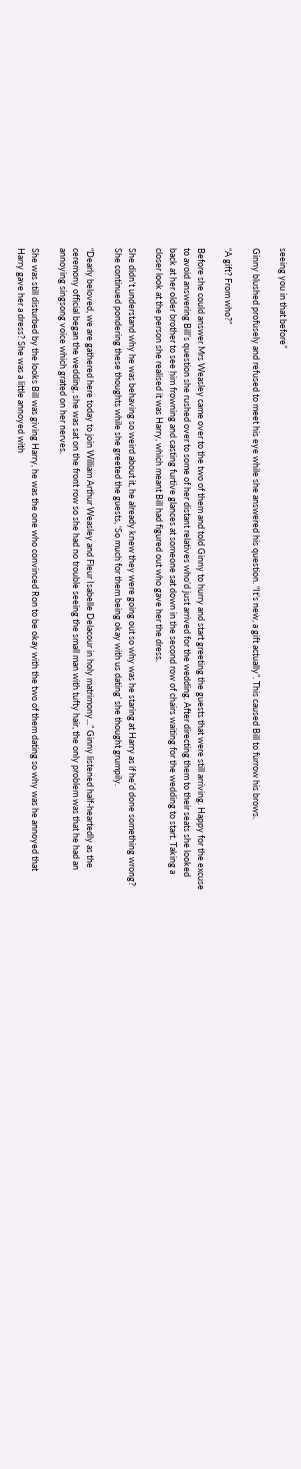seeing you in that before”

Ginny blushed profusely and refused to meet his eye while she answered his question. “It’s new, a gift actually”. This caused Bill to furrow his brows.

“A gift? From who?”

Before she could answer Mrs Weasley came over to the two of them and told Ginny to hurry and start greeting the guests that were still arriving. Happy for the excuse to avoid answering Bill’s question she rushed over to some of her distant relatives who’d just arrived for the wedding. After directing them to their seats she looked back at her older brother to see him frowning and casting furtive glances at someone sat down in the second row of chairs waiting for the wedding to start. Taking a closer look at the person she realised it was Harry, which meant Bill had figured out who gave her the dress.

She didn’t understand why he was behaving so weird about it, he already knew they were going out so why was he staring at Harry as if he’d done something wrong? She continued pondering these thoughts while she greeted the guests, ‘So much for them being okay with us dating’ she thought grumpily.

“Dearly beloved, we are gathered here today to join William Arthur Weasley and Fleur Isabelle Delacour in holy matrimony...” Ginny listened half-heartedly as the ceremony official began the wedding, she was sat on the front row so she had no trouble seeing the small man with tufty hair, the only problem was that he had an annoying singsong voice which grated on her nerves.

She was still disturbed by the looks Bill was giving Harry, he was the one who convinced Ron to be okay with the two of them dating so why was he annoyed that Harry gave her a dress? She was a little annoyed with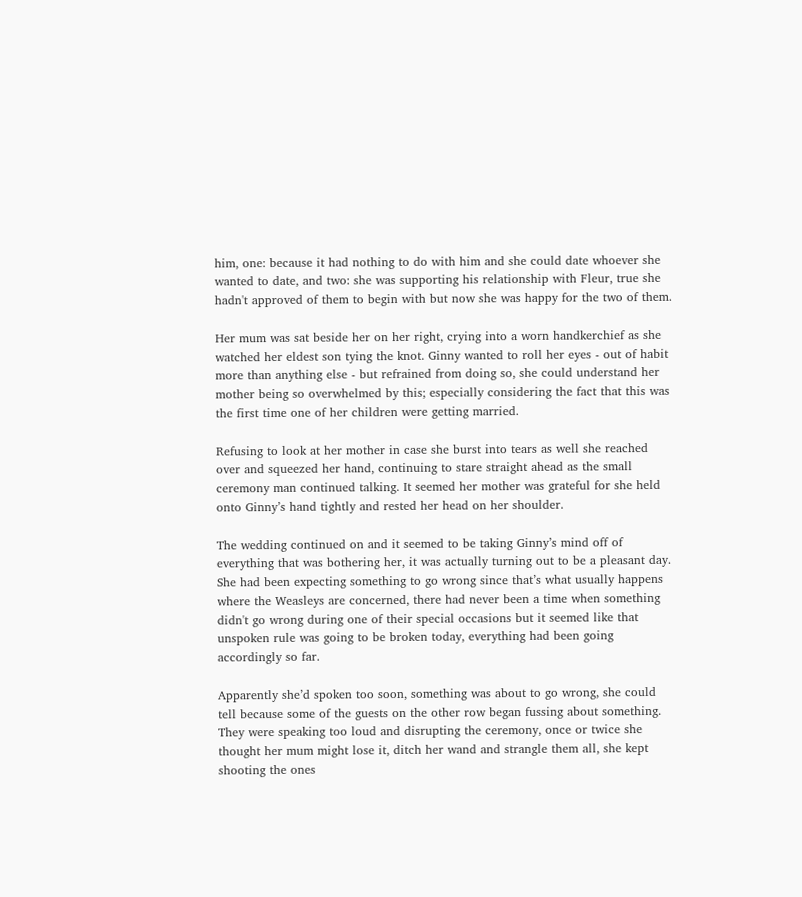him, one: because it had nothing to do with him and she could date whoever she wanted to date, and two: she was supporting his relationship with Fleur, true she hadn't approved of them to begin with but now she was happy for the two of them.

Her mum was sat beside her on her right, crying into a worn handkerchief as she watched her eldest son tying the knot. Ginny wanted to roll her eyes - out of habit more than anything else - but refrained from doing so, she could understand her mother being so overwhelmed by this; especially considering the fact that this was the first time one of her children were getting married.

Refusing to look at her mother in case she burst into tears as well she reached over and squeezed her hand, continuing to stare straight ahead as the small ceremony man continued talking. It seemed her mother was grateful for she held onto Ginny’s hand tightly and rested her head on her shoulder.

The wedding continued on and it seemed to be taking Ginny’s mind off of everything that was bothering her, it was actually turning out to be a pleasant day. She had been expecting something to go wrong since that’s what usually happens where the Weasleys are concerned, there had never been a time when something didn't go wrong during one of their special occasions but it seemed like that unspoken rule was going to be broken today, everything had been going accordingly so far.

Apparently she’d spoken too soon, something was about to go wrong, she could tell because some of the guests on the other row began fussing about something. They were speaking too loud and disrupting the ceremony, once or twice she thought her mum might lose it, ditch her wand and strangle them all, she kept shooting the ones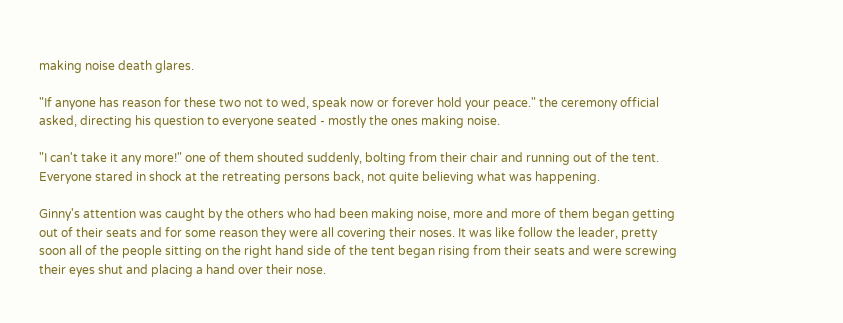making noise death glares.

"If anyone has reason for these two not to wed, speak now or forever hold your peace." the ceremony official asked, directing his question to everyone seated - mostly the ones making noise.

"I can't take it any more!" one of them shouted suddenly, bolting from their chair and running out of the tent. Everyone stared in shock at the retreating persons back, not quite believing what was happening.

Ginny's attention was caught by the others who had been making noise, more and more of them began getting out of their seats and for some reason they were all covering their noses. It was like follow the leader, pretty soon all of the people sitting on the right hand side of the tent began rising from their seats and were screwing their eyes shut and placing a hand over their nose.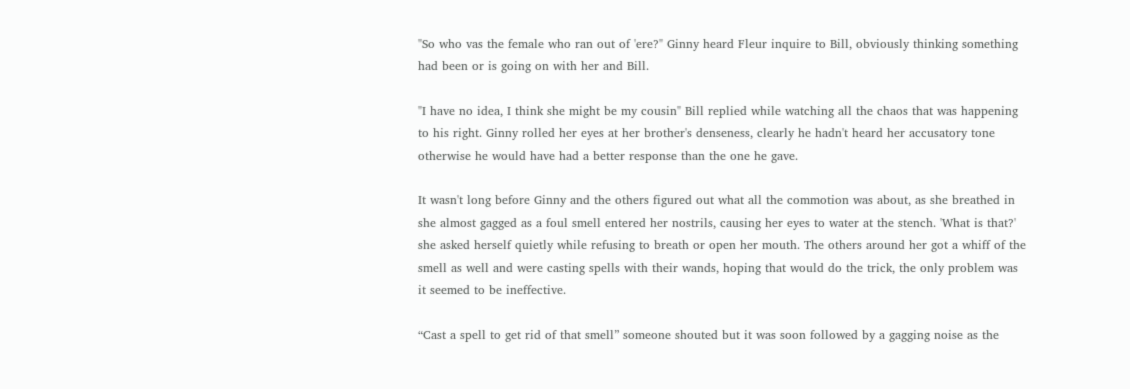"So who vas the female who ran out of 'ere?" Ginny heard Fleur inquire to Bill, obviously thinking something had been or is going on with her and Bill.

"I have no idea, I think she might be my cousin" Bill replied while watching all the chaos that was happening to his right. Ginny rolled her eyes at her brother's denseness, clearly he hadn't heard her accusatory tone otherwise he would have had a better response than the one he gave.

It wasn't long before Ginny and the others figured out what all the commotion was about, as she breathed in she almost gagged as a foul smell entered her nostrils, causing her eyes to water at the stench. 'What is that?' she asked herself quietly while refusing to breath or open her mouth. The others around her got a whiff of the smell as well and were casting spells with their wands, hoping that would do the trick, the only problem was it seemed to be ineffective.

“Cast a spell to get rid of that smell” someone shouted but it was soon followed by a gagging noise as the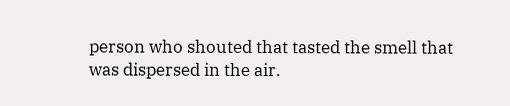person who shouted that tasted the smell that was dispersed in the air.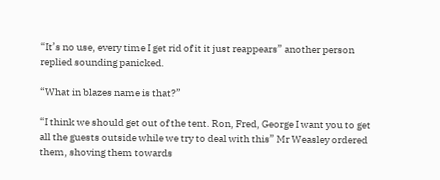“It’s no use, every time I get rid of it it just reappears” another person replied sounding panicked.

“What in blazes name is that?”

“I think we should get out of the tent. Ron, Fred, George I want you to get all the guests outside while we try to deal with this” Mr Weasley ordered them, shoving them towards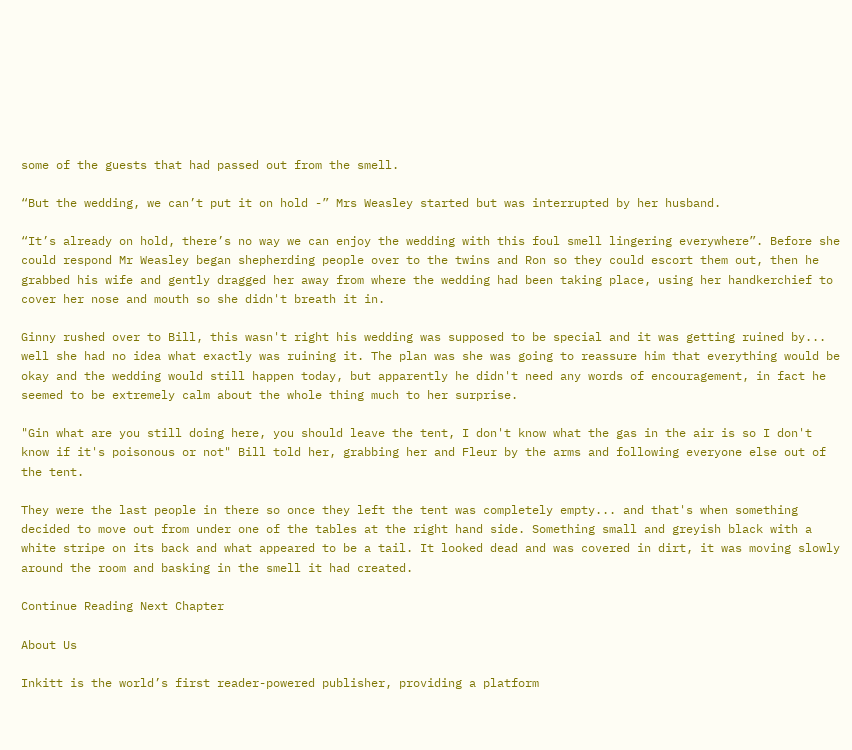some of the guests that had passed out from the smell.

“But the wedding, we can’t put it on hold -” Mrs Weasley started but was interrupted by her husband.

“It’s already on hold, there’s no way we can enjoy the wedding with this foul smell lingering everywhere”. Before she could respond Mr Weasley began shepherding people over to the twins and Ron so they could escort them out, then he grabbed his wife and gently dragged her away from where the wedding had been taking place, using her handkerchief to cover her nose and mouth so she didn't breath it in.

Ginny rushed over to Bill, this wasn't right his wedding was supposed to be special and it was getting ruined by... well she had no idea what exactly was ruining it. The plan was she was going to reassure him that everything would be okay and the wedding would still happen today, but apparently he didn't need any words of encouragement, in fact he seemed to be extremely calm about the whole thing much to her surprise.

"Gin what are you still doing here, you should leave the tent, I don't know what the gas in the air is so I don't know if it's poisonous or not" Bill told her, grabbing her and Fleur by the arms and following everyone else out of the tent.

They were the last people in there so once they left the tent was completely empty... and that's when something decided to move out from under one of the tables at the right hand side. Something small and greyish black with a white stripe on its back and what appeared to be a tail. It looked dead and was covered in dirt, it was moving slowly around the room and basking in the smell it had created.

Continue Reading Next Chapter

About Us

Inkitt is the world’s first reader-powered publisher, providing a platform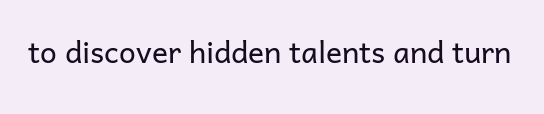to discover hidden talents and turn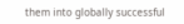them into globally successful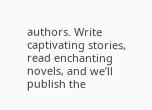authors. Write captivating stories, read enchanting novels, and we’ll publish the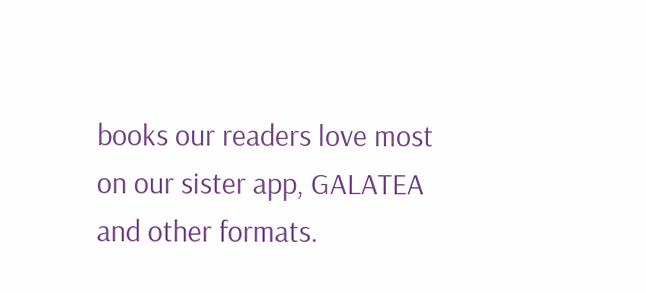books our readers love most on our sister app, GALATEA and other formats.